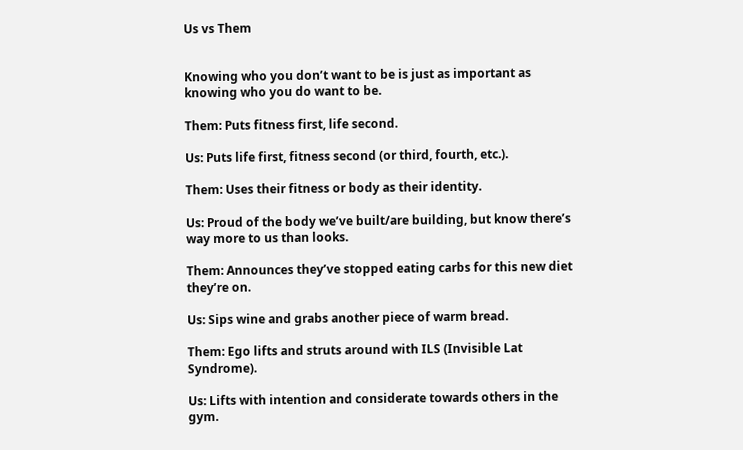Us vs Them


Knowing who you don’t want to be is just as important as knowing who you do want to be.

Them: Puts fitness first, life second.

Us: Puts life first, fitness second (or third, fourth, etc.).

Them: Uses their fitness or body as their identity.

Us: Proud of the body we’ve built/are building, but know there’s way more to us than looks.

Them: Announces they’ve stopped eating carbs for this new diet they’re on.

Us: Sips wine and grabs another piece of warm bread.

Them: Ego lifts and struts around with ILS (Invisible Lat Syndrome).

Us: Lifts with intention and considerate towards others in the gym.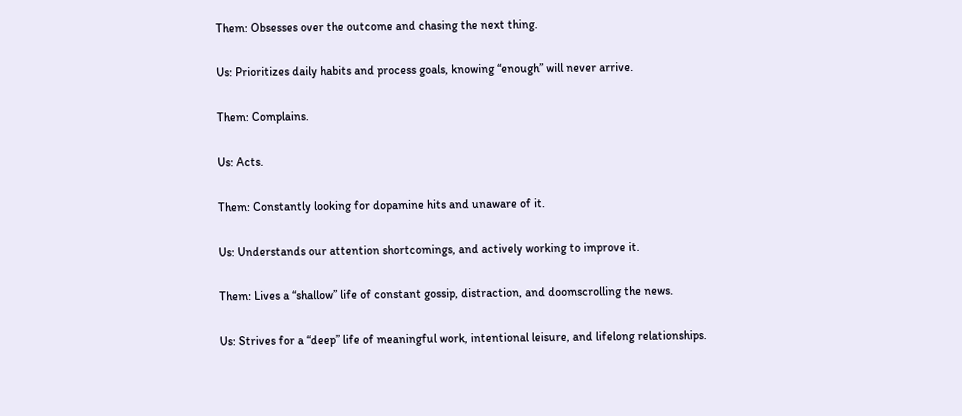Them: Obsesses over the outcome and chasing the next thing.

Us: Prioritizes daily habits and process goals, knowing “enough” will never arrive.

Them: Complains.

Us: Acts.

Them: Constantly looking for dopamine hits and unaware of it.

Us: Understands our attention shortcomings, and actively working to improve it.

Them: Lives a “shallow” life of constant gossip, distraction, and doomscrolling the news.

Us: Strives for a “deep” life of meaningful work, intentional leisure, and lifelong relationships.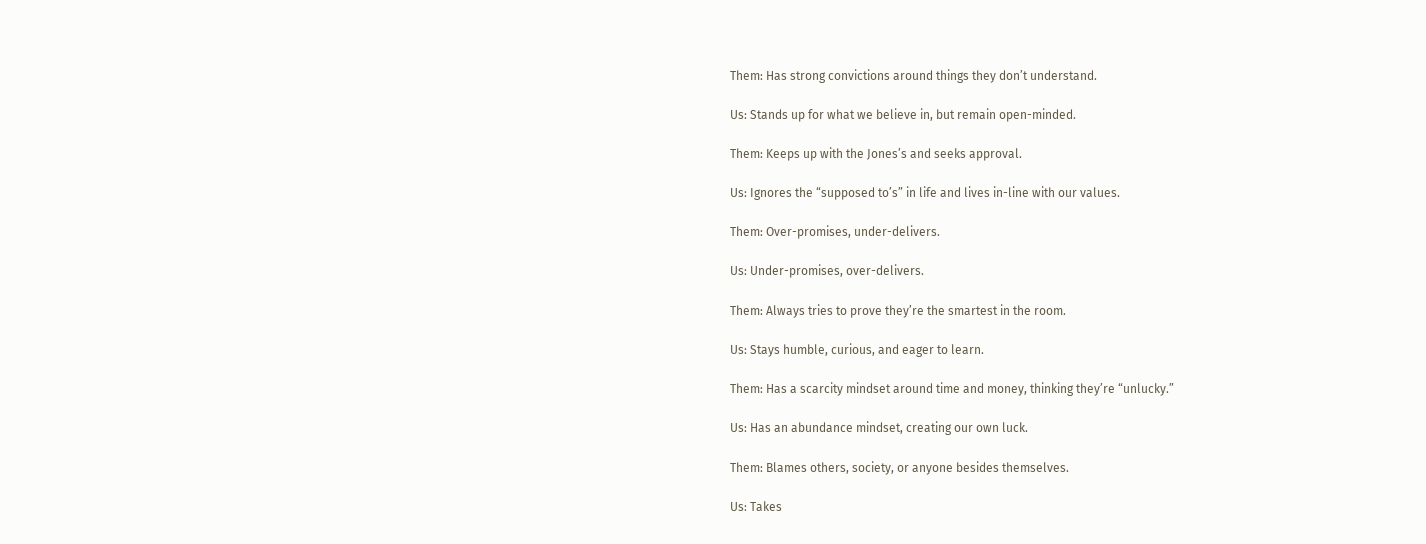Them: Has strong convictions around things they don’t understand.

Us: Stands up for what we believe in, but remain open-minded.

Them: Keeps up with the Jones’s and seeks approval.

Us: Ignores the “supposed to’s” in life and lives in-line with our values.

Them: Over-promises, under-delivers.

Us: Under-promises, over-delivers.

Them: Always tries to prove they’re the smartest in the room.

Us: Stays humble, curious, and eager to learn.

Them: Has a scarcity mindset around time and money, thinking they’re “unlucky.”

Us: Has an abundance mindset, creating our own luck.

Them: Blames others, society, or anyone besides themselves.

Us: Takes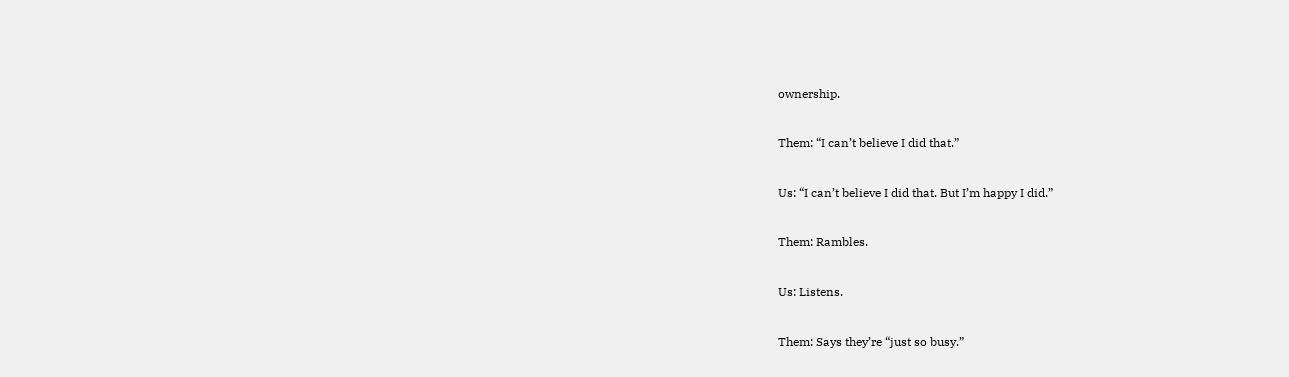ownership.

Them: “I can’t believe I did that.”

Us: “I can’t believe I did that. But I’m happy I did.”

Them: Rambles.

Us: Listens.

Them: Says they’re “just so busy.”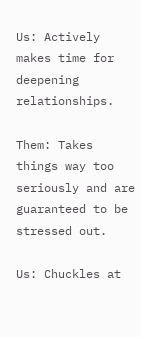Us: Actively makes time for deepening relationships.

Them: Takes things way too seriously and are guaranteed to be stressed out.

Us: Chuckles at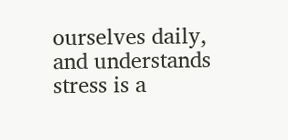ourselves daily, and understands stress is a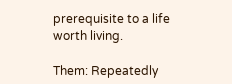prerequisite to a life worth living.

Them: Repeatedly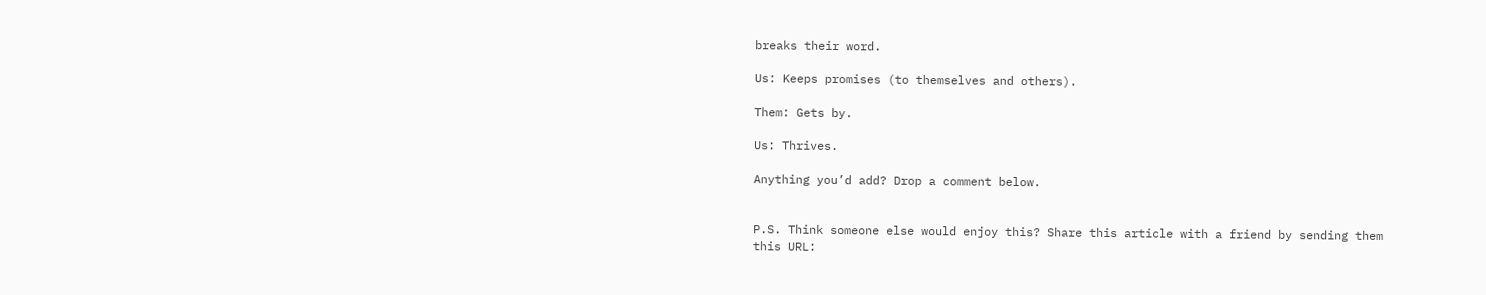breaks their word.

Us: Keeps promises (to themselves and others).

Them: Gets by.

Us: Thrives.

Anything you’d add? Drop a comment below.


P.S. Think someone else would enjoy this? Share this article with a friend by sending them this URL: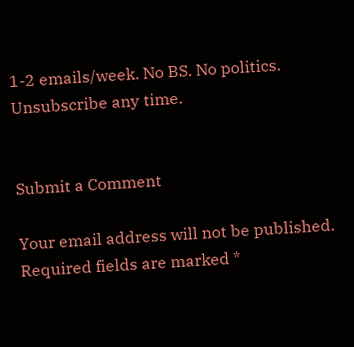1-2 emails/week. No BS. No politics. Unsubscribe any time.


Submit a Comment

Your email address will not be published. Required fields are marked *